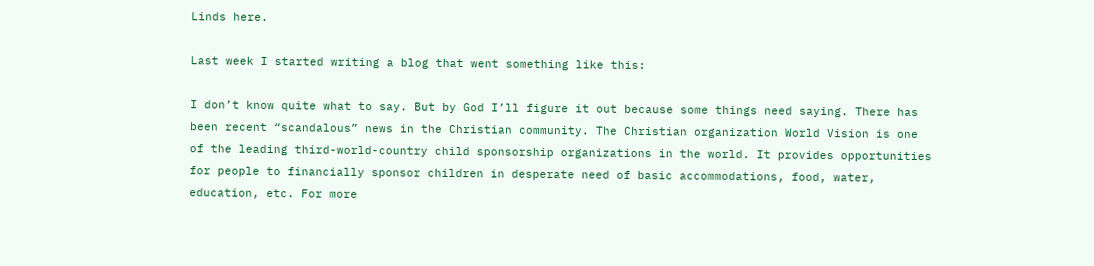Linds here.

Last week I started writing a blog that went something like this:

I don’t know quite what to say. But by God I’ll figure it out because some things need saying. There has been recent “scandalous” news in the Christian community. The Christian organization World Vision is one of the leading third-world-country child sponsorship organizations in the world. It provides opportunities for people to financially sponsor children in desperate need of basic accommodations, food, water, education, etc. For more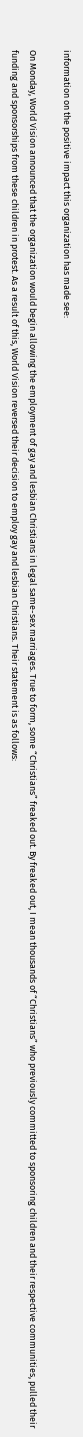information on the positive impact this organization has made see:

On Monday, World Vision announced that the organization would begin allowing the employment of gay and lesbian Christians in legal same-sex marriages. True to form, some “Christians” freaked out. By freaked out, I mean thousands of “Christians” who previously committed to sponsoring children and their respective communities, pulled their funding and sponsorships from these children in protest. As a result of this, World Vision reversed their decision to employ gay and lesbian Christians. Their statement is as follows: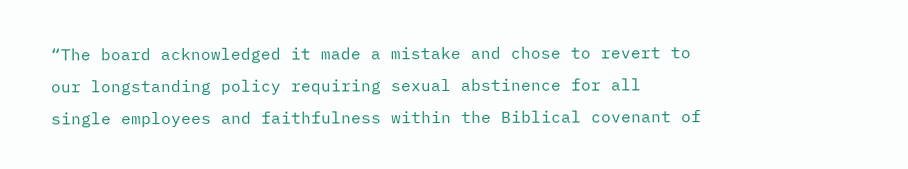“The board acknowledged it made a mistake and chose to revert to our longstanding policy requiring sexual abstinence for all single employees and faithfulness within the Biblical covenant of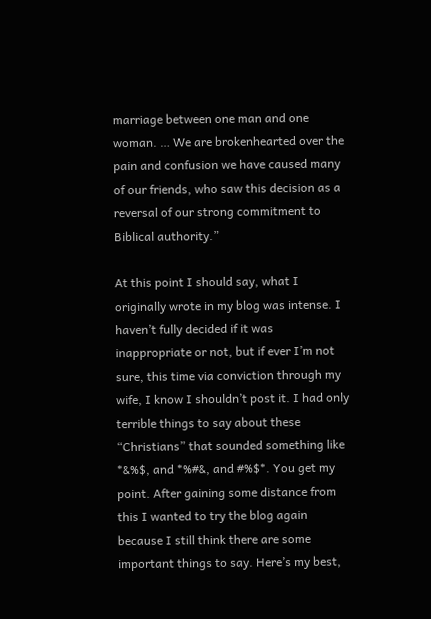marriage between one man and one woman. … We are brokenhearted over the pain and confusion we have caused many of our friends, who saw this decision as a reversal of our strong commitment to Biblical authority.”

At this point I should say, what I originally wrote in my blog was intense. I haven’t fully decided if it was inappropriate or not, but if ever I’m not sure, this time via conviction through my wife, I know I shouldn’t post it. I had only terrible things to say about these “Christians” that sounded something like *&%$, and *%#&, and #%$*. You get my point. After gaining some distance from this I wanted to try the blog again because I still think there are some important things to say. Here’s my best,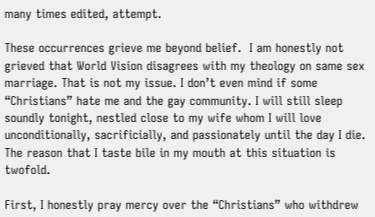many times edited, attempt.

These occurrences grieve me beyond belief.  I am honestly not grieved that World Vision disagrees with my theology on same sex marriage. That is not my issue. I don’t even mind if some “Christians” hate me and the gay community. I will still sleep soundly tonight, nestled close to my wife whom I will love unconditionally, sacrificially, and passionately until the day I die.  The reason that I taste bile in my mouth at this situation is twofold.

First, I honestly pray mercy over the “Christians” who withdrew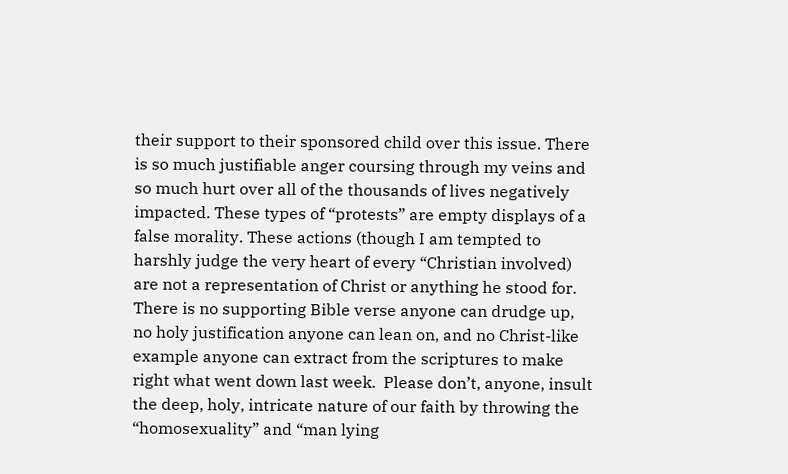their support to their sponsored child over this issue. There is so much justifiable anger coursing through my veins and so much hurt over all of the thousands of lives negatively impacted. These types of “protests” are empty displays of a false morality. These actions (though I am tempted to harshly judge the very heart of every “Christian involved) are not a representation of Christ or anything he stood for. There is no supporting Bible verse anyone can drudge up, no holy justification anyone can lean on, and no Christ-like example anyone can extract from the scriptures to make right what went down last week.  Please don’t, anyone, insult the deep, holy, intricate nature of our faith by throwing the “homosexuality” and “man lying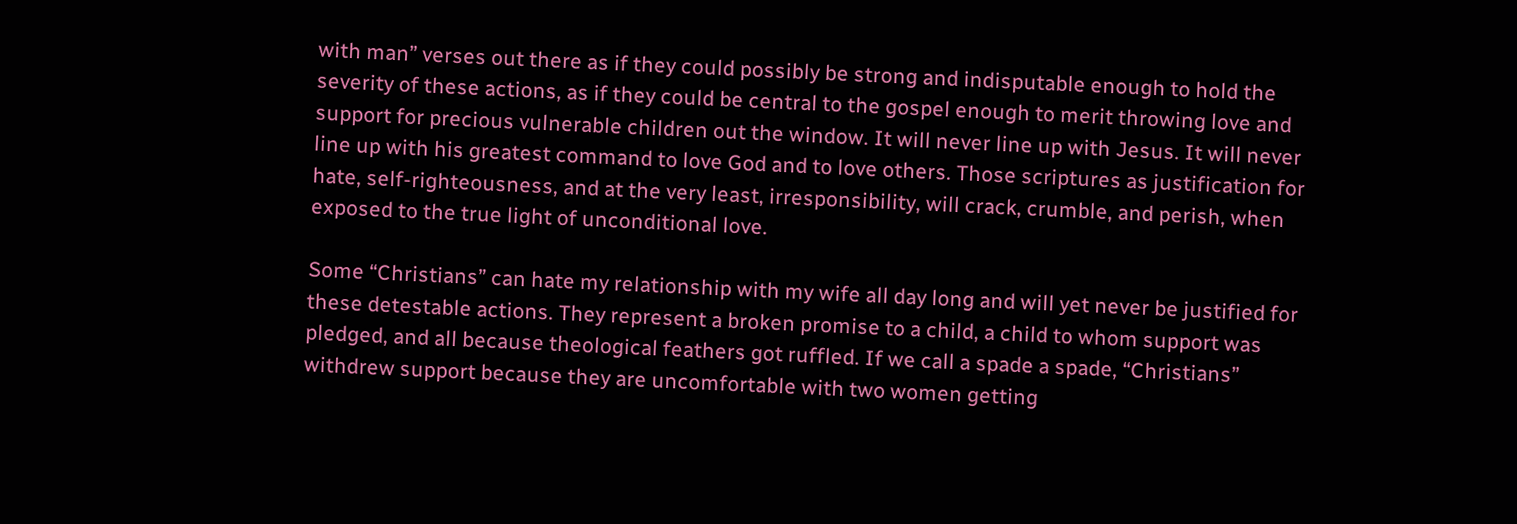with man” verses out there as if they could possibly be strong and indisputable enough to hold the severity of these actions, as if they could be central to the gospel enough to merit throwing love and support for precious vulnerable children out the window. It will never line up with Jesus. It will never line up with his greatest command to love God and to love others. Those scriptures as justification for hate, self-righteousness, and at the very least, irresponsibility, will crack, crumble, and perish, when exposed to the true light of unconditional love.

Some “Christians” can hate my relationship with my wife all day long and will yet never be justified for these detestable actions. They represent a broken promise to a child, a child to whom support was pledged, and all because theological feathers got ruffled. If we call a spade a spade, “Christians” withdrew support because they are uncomfortable with two women getting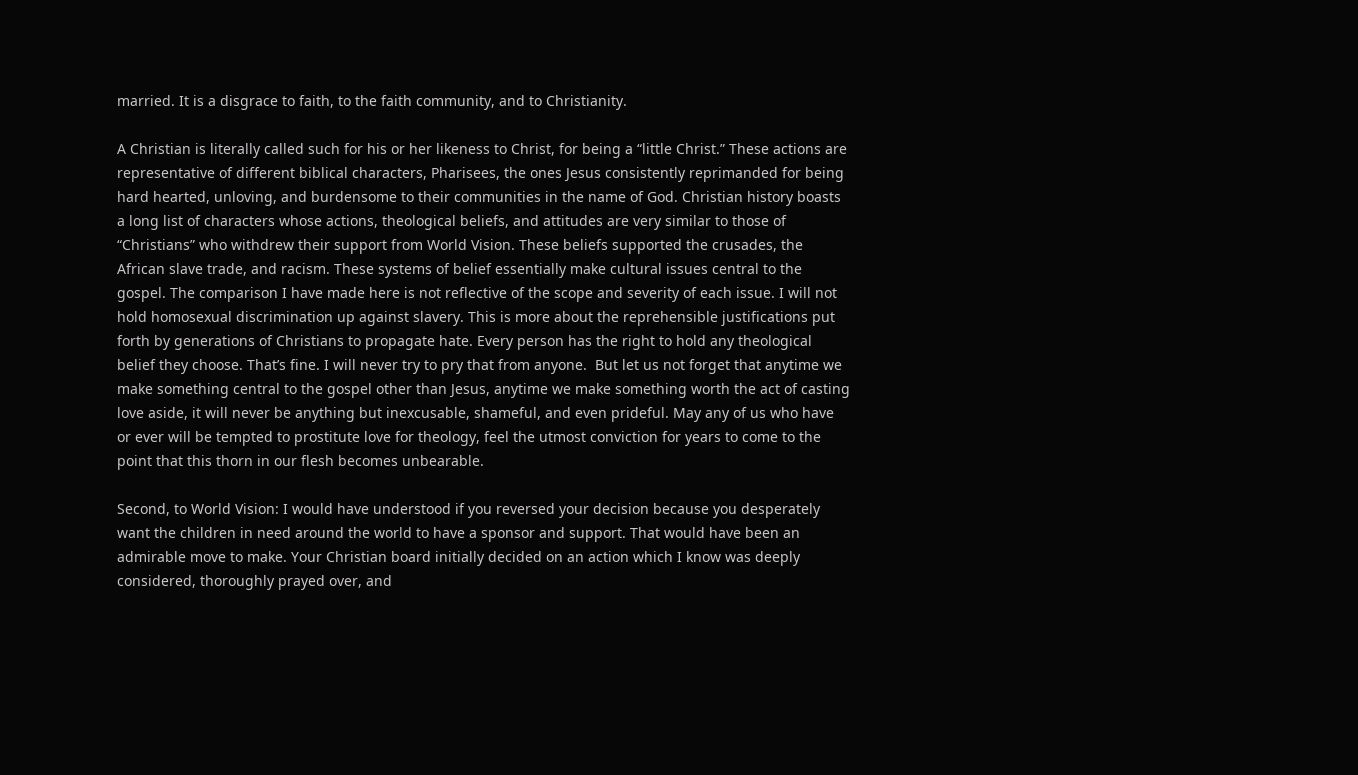married. It is a disgrace to faith, to the faith community, and to Christianity.

A Christian is literally called such for his or her likeness to Christ, for being a “little Christ.” These actions are representative of different biblical characters, Pharisees, the ones Jesus consistently reprimanded for being hard hearted, unloving, and burdensome to their communities in the name of God. Christian history boasts a long list of characters whose actions, theological beliefs, and attitudes are very similar to those of “Christians” who withdrew their support from World Vision. These beliefs supported the crusades, the African slave trade, and racism. These systems of belief essentially make cultural issues central to the gospel. The comparison I have made here is not reflective of the scope and severity of each issue. I will not hold homosexual discrimination up against slavery. This is more about the reprehensible justifications put forth by generations of Christians to propagate hate. Every person has the right to hold any theological belief they choose. That’s fine. I will never try to pry that from anyone.  But let us not forget that anytime we make something central to the gospel other than Jesus, anytime we make something worth the act of casting love aside, it will never be anything but inexcusable, shameful, and even prideful. May any of us who have or ever will be tempted to prostitute love for theology, feel the utmost conviction for years to come to the point that this thorn in our flesh becomes unbearable.

Second, to World Vision: I would have understood if you reversed your decision because you desperately want the children in need around the world to have a sponsor and support. That would have been an admirable move to make. Your Christian board initially decided on an action which I know was deeply considered, thoroughly prayed over, and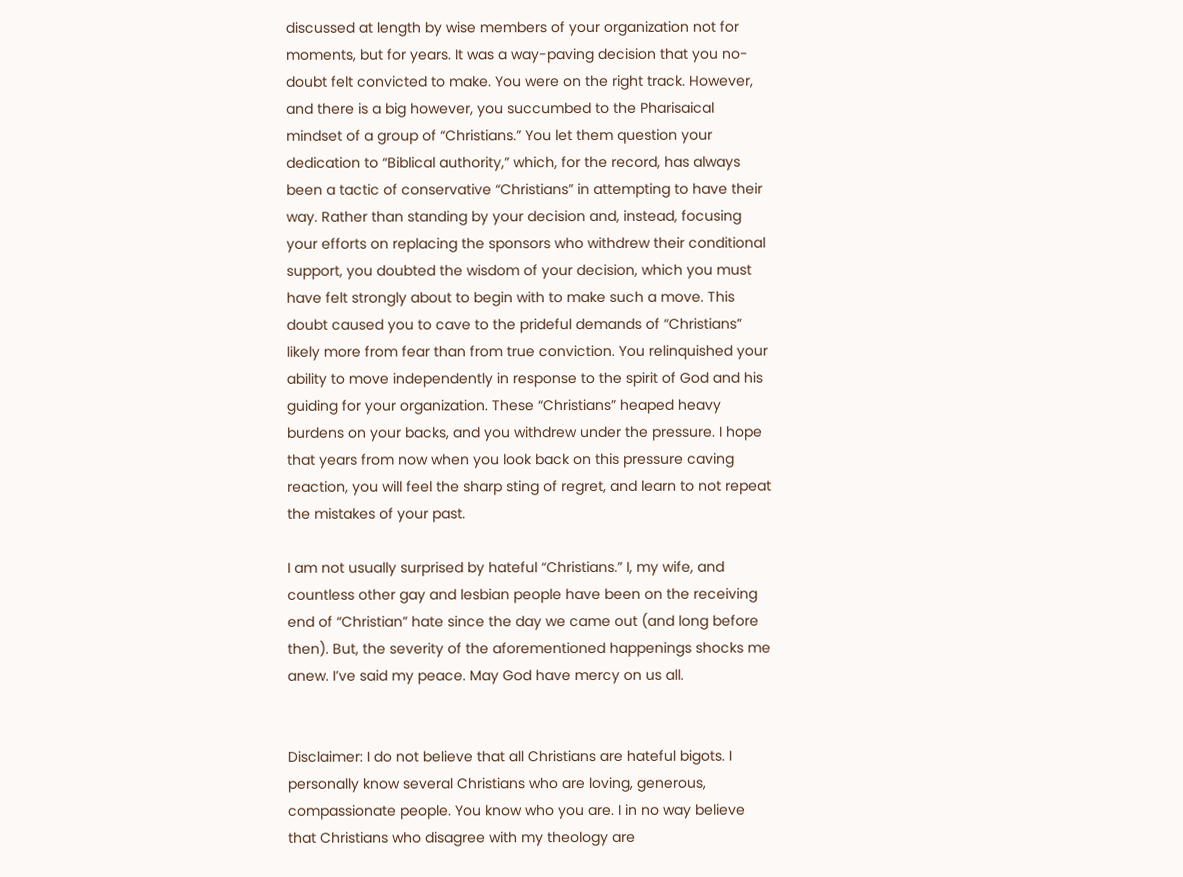discussed at length by wise members of your organization not for moments, but for years. It was a way-paving decision that you no-doubt felt convicted to make. You were on the right track. However, and there is a big however, you succumbed to the Pharisaical mindset of a group of “Christians.” You let them question your dedication to “Biblical authority,” which, for the record, has always been a tactic of conservative “Christians” in attempting to have their way. Rather than standing by your decision and, instead, focusing your efforts on replacing the sponsors who withdrew their conditional support, you doubted the wisdom of your decision, which you must have felt strongly about to begin with to make such a move. This doubt caused you to cave to the prideful demands of “Christians” likely more from fear than from true conviction. You relinquished your ability to move independently in response to the spirit of God and his guiding for your organization. These “Christians” heaped heavy burdens on your backs, and you withdrew under the pressure. I hope that years from now when you look back on this pressure caving reaction, you will feel the sharp sting of regret, and learn to not repeat the mistakes of your past.

I am not usually surprised by hateful “Christians.” I, my wife, and countless other gay and lesbian people have been on the receiving end of “Christian” hate since the day we came out (and long before then). But, the severity of the aforementioned happenings shocks me anew. I’ve said my peace. May God have mercy on us all.


Disclaimer: I do not believe that all Christians are hateful bigots. I personally know several Christians who are loving, generous, compassionate people. You know who you are. I in no way believe that Christians who disagree with my theology are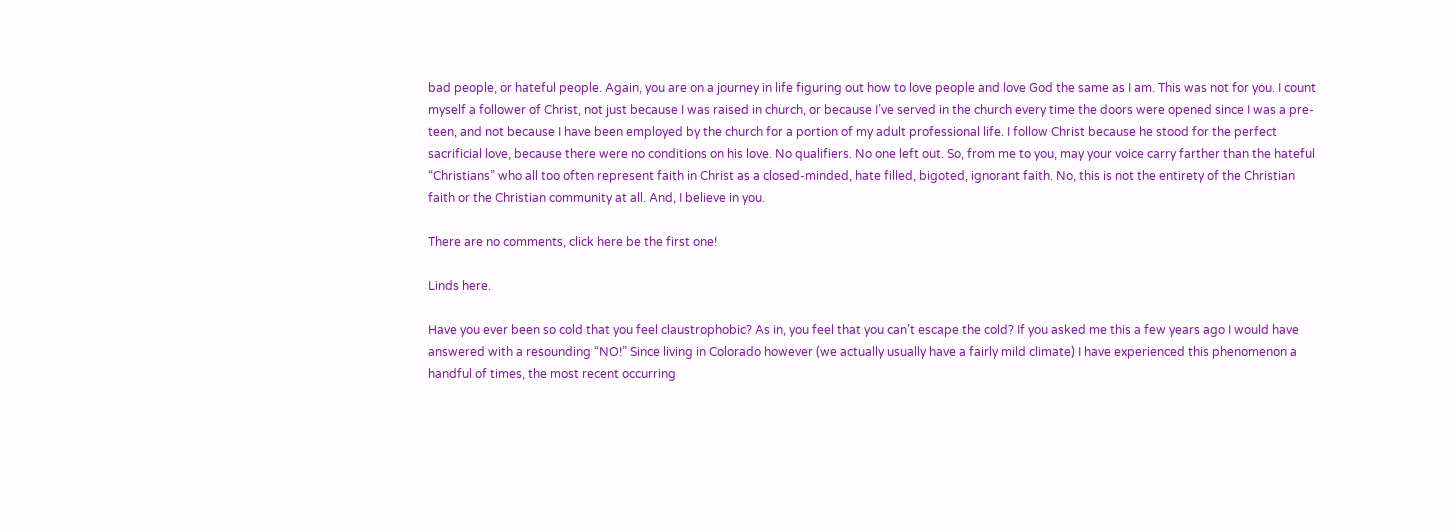bad people, or hateful people. Again, you are on a journey in life figuring out how to love people and love God the same as I am. This was not for you. I count myself a follower of Christ, not just because I was raised in church, or because I’ve served in the church every time the doors were opened since I was a pre-teen, and not because I have been employed by the church for a portion of my adult professional life. I follow Christ because he stood for the perfect sacrificial love, because there were no conditions on his love. No qualifiers. No one left out. So, from me to you, may your voice carry farther than the hateful “Christians” who all too often represent faith in Christ as a closed-minded, hate filled, bigoted, ignorant faith. No, this is not the entirety of the Christian faith or the Christian community at all. And, I believe in you.

There are no comments, click here be the first one!

Linds here.

Have you ever been so cold that you feel claustrophobic? As in, you feel that you can’t escape the cold? If you asked me this a few years ago I would have answered with a resounding “NO!” Since living in Colorado however (we actually usually have a fairly mild climate) I have experienced this phenomenon a handful of times, the most recent occurring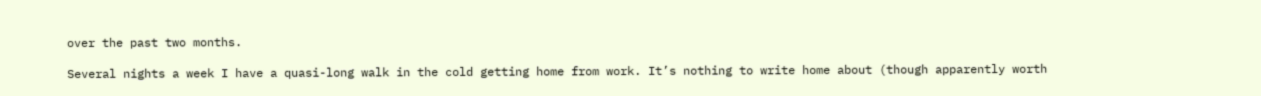over the past two months.

Several nights a week I have a quasi-long walk in the cold getting home from work. It’s nothing to write home about (though apparently worth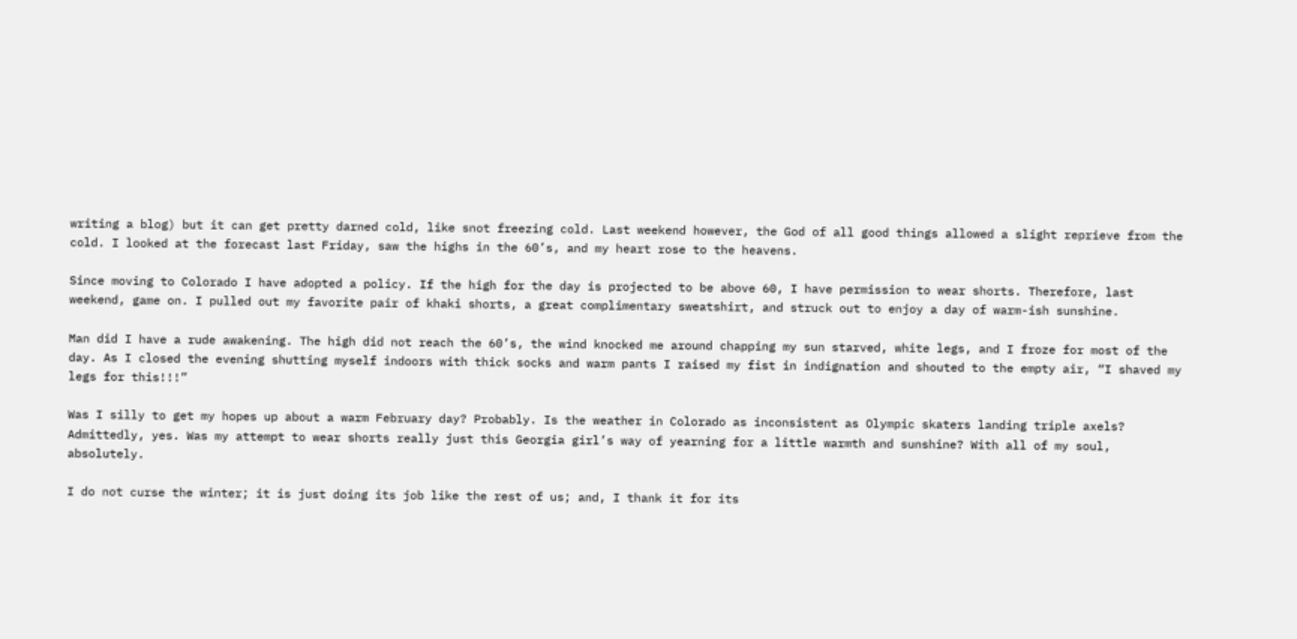writing a blog) but it can get pretty darned cold, like snot freezing cold. Last weekend however, the God of all good things allowed a slight reprieve from the cold. I looked at the forecast last Friday, saw the highs in the 60’s, and my heart rose to the heavens.

Since moving to Colorado I have adopted a policy. If the high for the day is projected to be above 60, I have permission to wear shorts. Therefore, last weekend, game on. I pulled out my favorite pair of khaki shorts, a great complimentary sweatshirt, and struck out to enjoy a day of warm-ish sunshine.

Man did I have a rude awakening. The high did not reach the 60’s, the wind knocked me around chapping my sun starved, white legs, and I froze for most of the day. As I closed the evening shutting myself indoors with thick socks and warm pants I raised my fist in indignation and shouted to the empty air, “I shaved my legs for this!!!”

Was I silly to get my hopes up about a warm February day? Probably. Is the weather in Colorado as inconsistent as Olympic skaters landing triple axels? Admittedly, yes. Was my attempt to wear shorts really just this Georgia girl’s way of yearning for a little warmth and sunshine? With all of my soul, absolutely.

I do not curse the winter; it is just doing its job like the rest of us; and, I thank it for its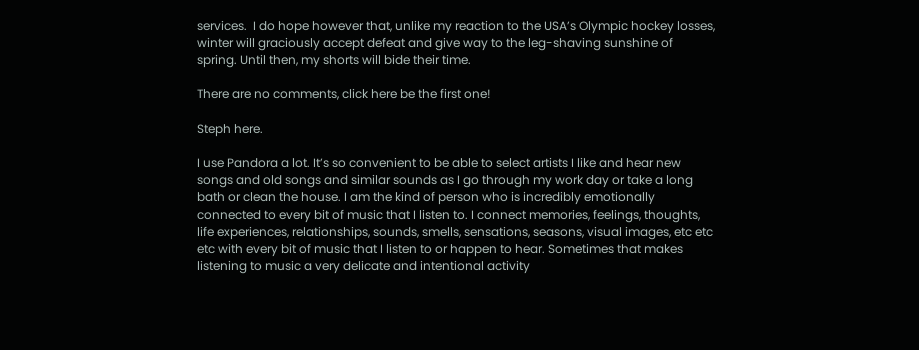services.  I do hope however that, unlike my reaction to the USA’s Olympic hockey losses, winter will graciously accept defeat and give way to the leg-shaving sunshine of spring. Until then, my shorts will bide their time.

There are no comments, click here be the first one!

Steph here.

I use Pandora a lot. It’s so convenient to be able to select artists I like and hear new songs and old songs and similar sounds as I go through my work day or take a long bath or clean the house. I am the kind of person who is incredibly emotionally connected to every bit of music that I listen to. I connect memories, feelings, thoughts, life experiences, relationships, sounds, smells, sensations, seasons, visual images, etc etc etc with every bit of music that I listen to or happen to hear. Sometimes that makes listening to music a very delicate and intentional activity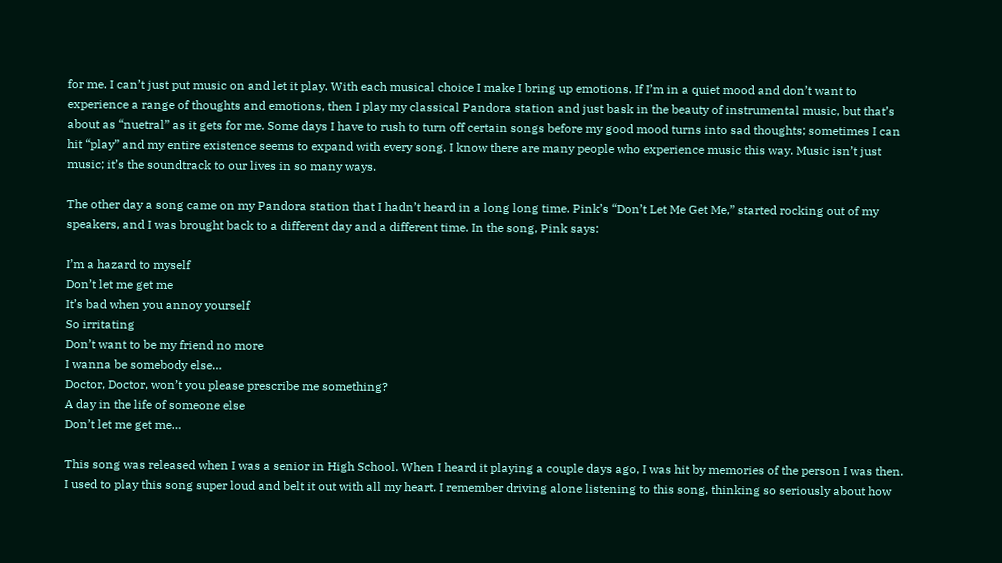for me. I can’t just put music on and let it play. With each musical choice I make I bring up emotions. If I’m in a quiet mood and don’t want to experience a range of thoughts and emotions, then I play my classical Pandora station and just bask in the beauty of instrumental music, but that’s about as “nuetral” as it gets for me. Some days I have to rush to turn off certain songs before my good mood turns into sad thoughts; sometimes I can hit “play” and my entire existence seems to expand with every song. I know there are many people who experience music this way. Music isn’t just music; it’s the soundtrack to our lives in so many ways.

The other day a song came on my Pandora station that I hadn’t heard in a long long time. Pink’s “Don’t Let Me Get Me,” started rocking out of my speakers, and I was brought back to a different day and a different time. In the song, Pink says:

I’m a hazard to myself
Don’t let me get me
It’s bad when you annoy yourself
So irritating
Don’t want to be my friend no more
I wanna be somebody else…
Doctor, Doctor, won’t you please prescribe me something?
A day in the life of someone else
Don’t let me get me…

This song was released when I was a senior in High School. When I heard it playing a couple days ago, I was hit by memories of the person I was then. I used to play this song super loud and belt it out with all my heart. I remember driving alone listening to this song, thinking so seriously about how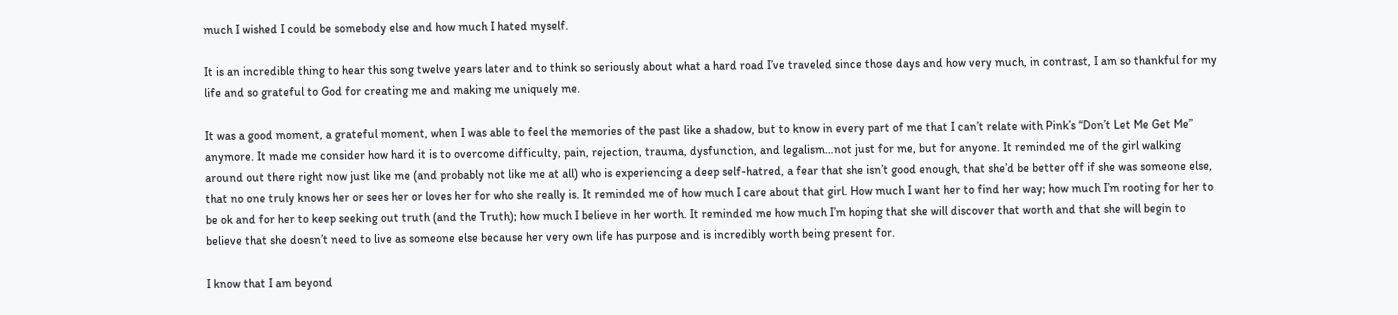much I wished I could be somebody else and how much I hated myself.

It is an incredible thing to hear this song twelve years later and to think so seriously about what a hard road I’ve traveled since those days and how very much, in contrast, I am so thankful for my life and so grateful to God for creating me and making me uniquely me.

It was a good moment, a grateful moment, when I was able to feel the memories of the past like a shadow, but to know in every part of me that I can’t relate with Pink’s “Don’t Let Me Get Me” anymore. It made me consider how hard it is to overcome difficulty, pain, rejection, trauma, dysfunction, and legalism…not just for me, but for anyone. It reminded me of the girl walking around out there right now just like me (and probably not like me at all) who is experiencing a deep self-hatred, a fear that she isn’t good enough, that she’d be better off if she was someone else, that no one truly knows her or sees her or loves her for who she really is. It reminded me of how much I care about that girl. How much I want her to find her way; how much I’m rooting for her to be ok and for her to keep seeking out truth (and the Truth); how much I believe in her worth. It reminded me how much I’m hoping that she will discover that worth and that she will begin to believe that she doesn’t need to live as someone else because her very own life has purpose and is incredibly worth being present for.

I know that I am beyond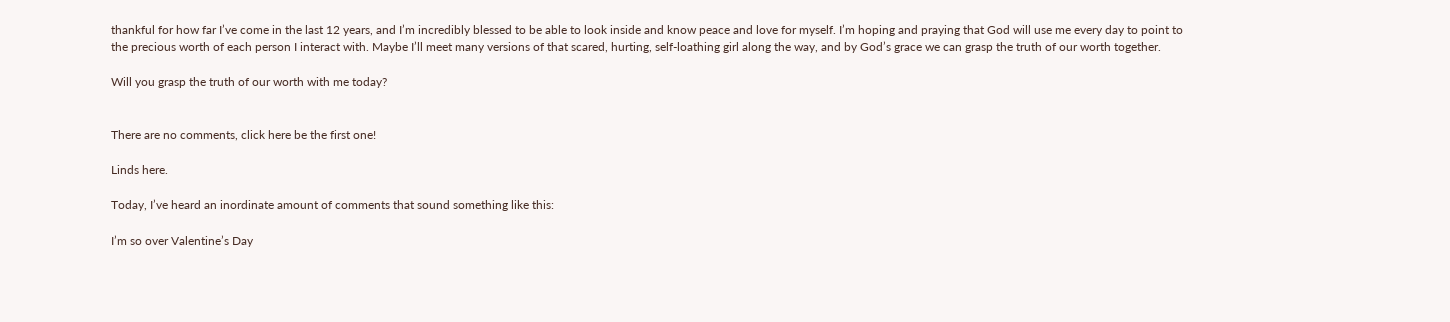thankful for how far I’ve come in the last 12 years, and I’m incredibly blessed to be able to look inside and know peace and love for myself. I’m hoping and praying that God will use me every day to point to the precious worth of each person I interact with. Maybe I’ll meet many versions of that scared, hurting, self-loathing girl along the way, and by God’s grace we can grasp the truth of our worth together.

Will you grasp the truth of our worth with me today?


There are no comments, click here be the first one!

Linds here.

Today, I’ve heard an inordinate amount of comments that sound something like this:

I’m so over Valentine’s Day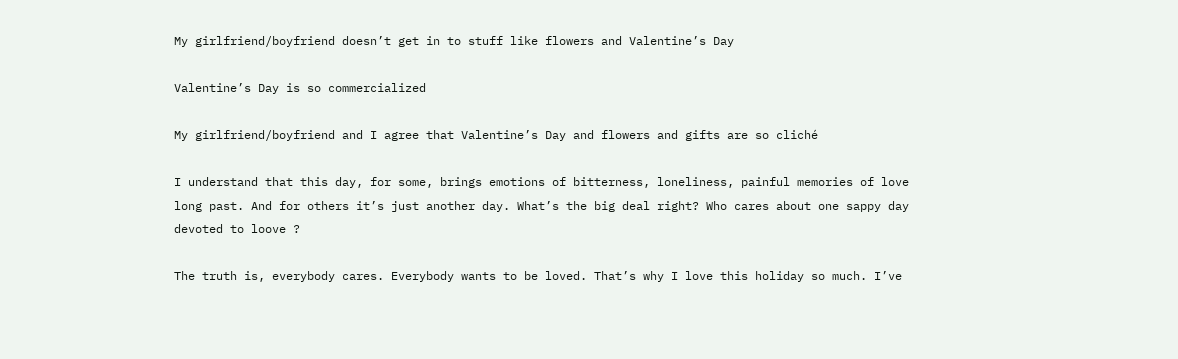My girlfriend/boyfriend doesn’t get in to stuff like flowers and Valentine’s Day

Valentine’s Day is so commercialized

My girlfriend/boyfriend and I agree that Valentine’s Day and flowers and gifts are so cliché

I understand that this day, for some, brings emotions of bitterness, loneliness, painful memories of love long past. And for others it’s just another day. What’s the big deal right? Who cares about one sappy day devoted to loove ?

The truth is, everybody cares. Everybody wants to be loved. That’s why I love this holiday so much. I’ve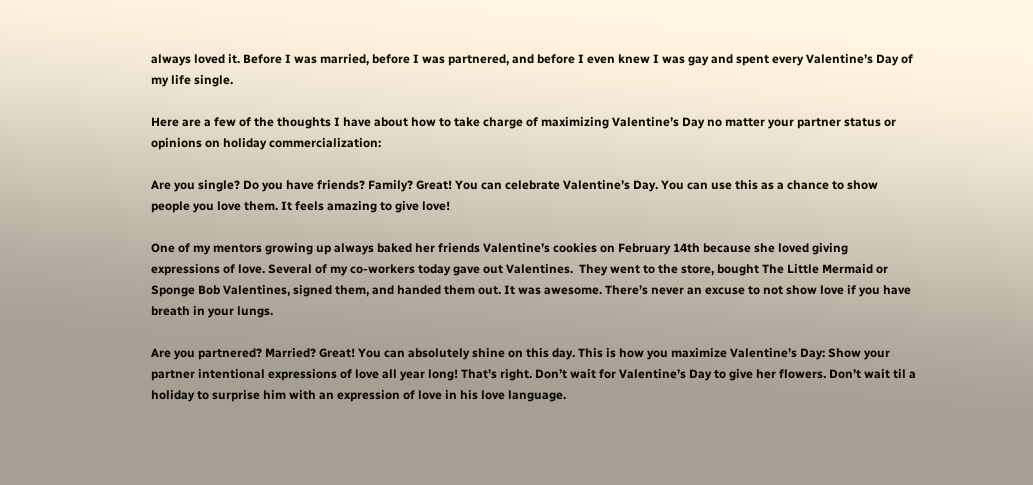always loved it. Before I was married, before I was partnered, and before I even knew I was gay and spent every Valentine’s Day of my life single.

Here are a few of the thoughts I have about how to take charge of maximizing Valentine’s Day no matter your partner status or opinions on holiday commercialization:

Are you single? Do you have friends? Family? Great! You can celebrate Valentine’s Day. You can use this as a chance to show people you love them. It feels amazing to give love!

One of my mentors growing up always baked her friends Valentine’s cookies on February 14th because she loved giving expressions of love. Several of my co-workers today gave out Valentines.  They went to the store, bought The Little Mermaid or Sponge Bob Valentines, signed them, and handed them out. It was awesome. There’s never an excuse to not show love if you have breath in your lungs.

Are you partnered? Married? Great! You can absolutely shine on this day. This is how you maximize Valentine’s Day: Show your partner intentional expressions of love all year long! That’s right. Don’t wait for Valentine’s Day to give her flowers. Don’t wait til a holiday to surprise him with an expression of love in his love language.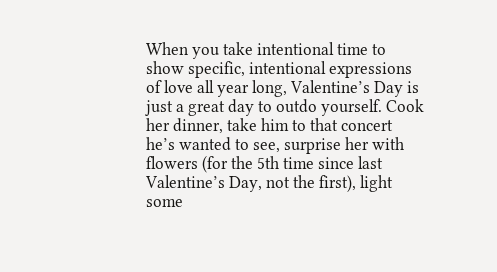When you take intentional time to show specific, intentional expressions of love all year long, Valentine’s Day is just a great day to outdo yourself. Cook her dinner, take him to that concert he’s wanted to see, surprise her with flowers (for the 5th time since last Valentine’s Day, not the first), light some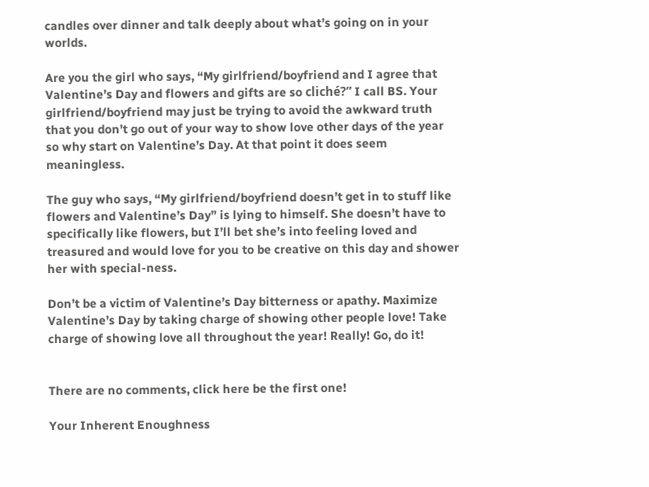candles over dinner and talk deeply about what’s going on in your worlds.

Are you the girl who says, “My girlfriend/boyfriend and I agree that Valentine’s Day and flowers and gifts are so cliché?” I call BS. Your girlfriend/boyfriend may just be trying to avoid the awkward truth that you don’t go out of your way to show love other days of the year so why start on Valentine’s Day. At that point it does seem meaningless.

The guy who says, “My girlfriend/boyfriend doesn’t get in to stuff like flowers and Valentine’s Day” is lying to himself. She doesn’t have to specifically like flowers, but I’ll bet she’s into feeling loved and treasured and would love for you to be creative on this day and shower her with special-ness.

Don’t be a victim of Valentine’s Day bitterness or apathy. Maximize Valentine’s Day by taking charge of showing other people love! Take charge of showing love all throughout the year! Really! Go, do it!


There are no comments, click here be the first one!

Your Inherent Enoughness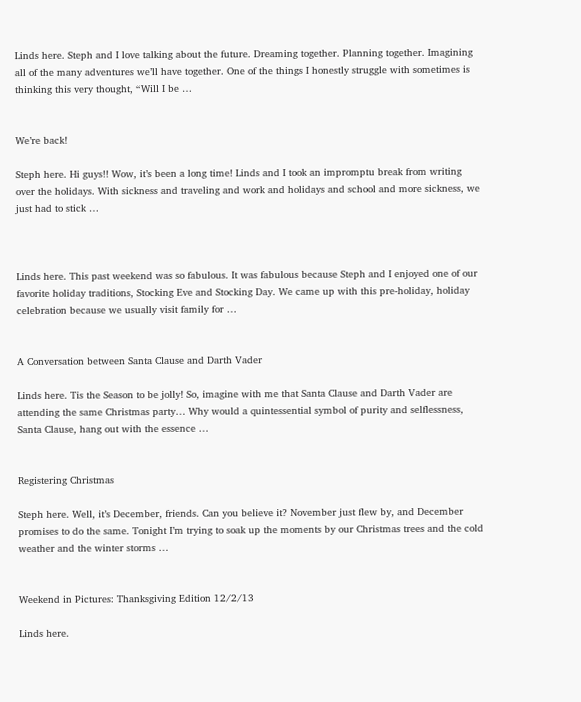Linds here. Steph and I love talking about the future. Dreaming together. Planning together. Imagining all of the many adventures we’ll have together. One of the things I honestly struggle with sometimes is thinking this very thought, “Will I be …


We’re back!

Steph here. Hi guys!! Wow, it’s been a long time! Linds and I took an impromptu break from writing over the holidays. With sickness and traveling and work and holidays and school and more sickness, we just had to stick …



Linds here. This past weekend was so fabulous. It was fabulous because Steph and I enjoyed one of our favorite holiday traditions, Stocking Eve and Stocking Day. We came up with this pre-holiday, holiday celebration because we usually visit family for …


A Conversation between Santa Clause and Darth Vader

Linds here. Tis the Season to be jolly! So, imagine with me that Santa Clause and Darth Vader are attending the same Christmas party… Why would a quintessential symbol of purity and selflessness, Santa Clause, hang out with the essence …


Registering Christmas

Steph here. Well, it’s December, friends. Can you believe it? November just flew by, and December promises to do the same. Tonight I’m trying to soak up the moments by our Christmas trees and the cold weather and the winter storms …


Weekend in Pictures: Thanksgiving Edition 12/2/13

Linds here.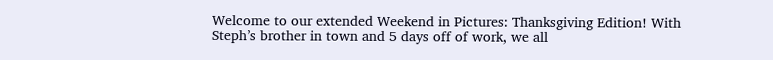Welcome to our extended Weekend in Pictures: Thanksgiving Edition! With Steph’s brother in town and 5 days off of work, we all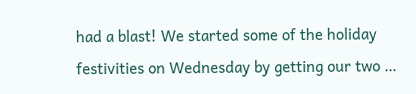had a blast! We started some of the holiday festivities on Wednesday by getting our two …